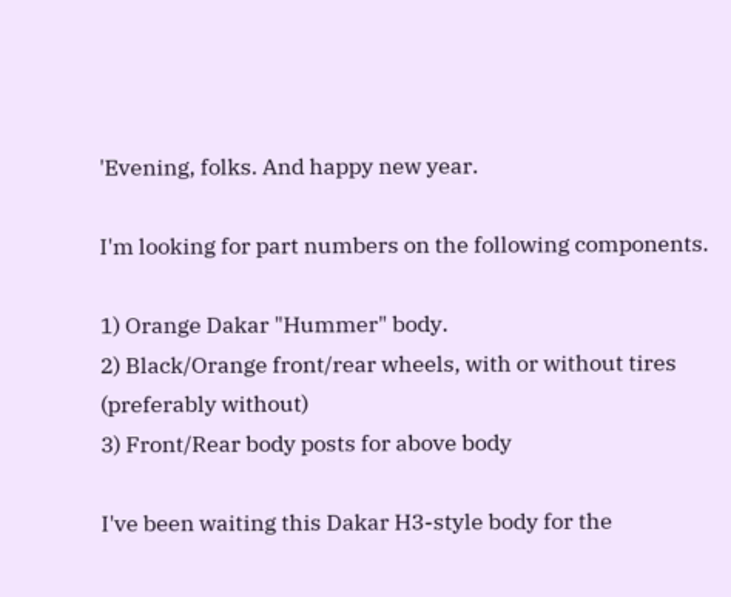'Evening, folks. And happy new year.

I'm looking for part numbers on the following components.

1) Orange Dakar "Hummer" body.
2) Black/Orange front/rear wheels, with or without tires (preferably without)
3) Front/Rear body posts for above body

I've been waiting this Dakar H3-style body for the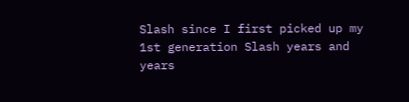Slash since I first picked up my 1st generation Slash years and years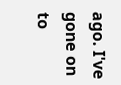ago. I've gone on to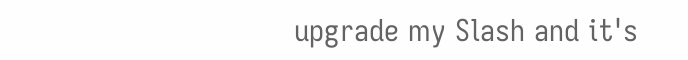upgrade my Slash and it's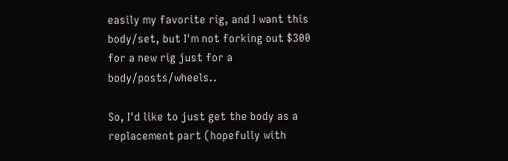easily my favorite rig, and I want this body/set, but I'm not forking out $300 for a new rig just for a body/posts/wheels..

So, I'd like to just get the body as a replacement part (hopefully with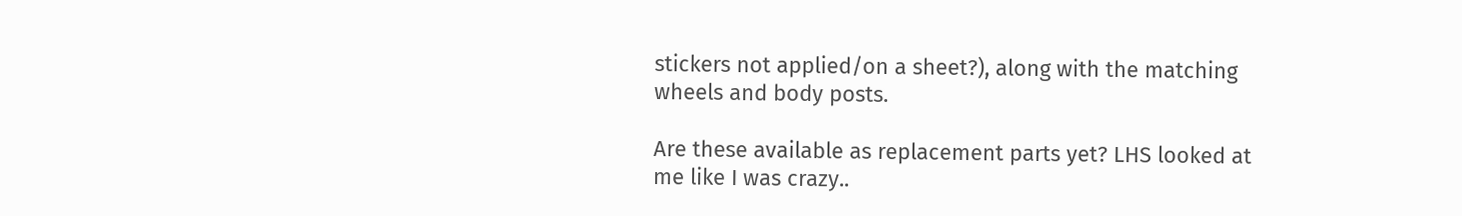stickers not applied/on a sheet?), along with the matching wheels and body posts.

Are these available as replacement parts yet? LHS looked at me like I was crazy..